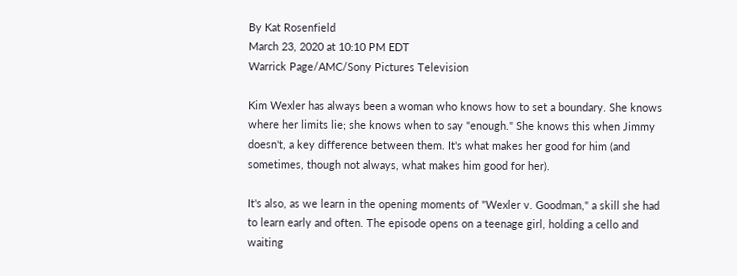By Kat Rosenfield
March 23, 2020 at 10:10 PM EDT
Warrick Page/AMC/Sony Pictures Television

Kim Wexler has always been a woman who knows how to set a boundary. She knows where her limits lie; she knows when to say "enough." She knows this when Jimmy doesn't, a key difference between them. It's what makes her good for him (and sometimes, though not always, what makes him good for her).

It's also, as we learn in the opening moments of "Wexler v. Goodman," a skill she had to learn early and often. The episode opens on a teenage girl, holding a cello and waiting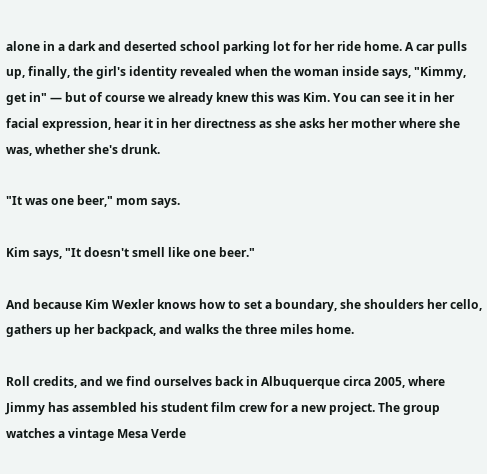alone in a dark and deserted school parking lot for her ride home. A car pulls up, finally, the girl's identity revealed when the woman inside says, "Kimmy, get in" — but of course we already knew this was Kim. You can see it in her facial expression, hear it in her directness as she asks her mother where she was, whether she's drunk.

"It was one beer," mom says.

Kim says, "It doesn't smell like one beer."

And because Kim Wexler knows how to set a boundary, she shoulders her cello, gathers up her backpack, and walks the three miles home.

Roll credits, and we find ourselves back in Albuquerque circa 2005, where Jimmy has assembled his student film crew for a new project. The group watches a vintage Mesa Verde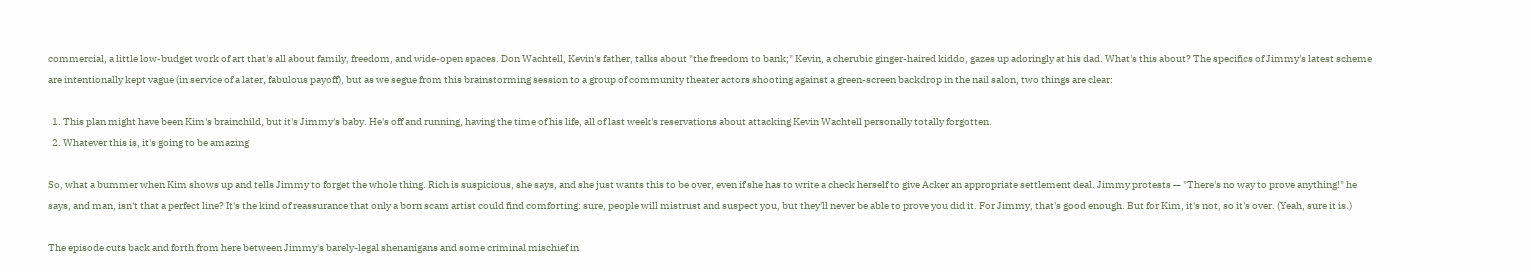commercial, a little low-budget work of art that's all about family, freedom, and wide-open spaces. Don Wachtell, Kevin's father, talks about "the freedom to bank;" Kevin, a cherubic ginger-haired kiddo, gazes up adoringly at his dad. What's this about? The specifics of Jimmy's latest scheme are intentionally kept vague (in service of a later, fabulous payoff), but as we segue from this brainstorming session to a group of community theater actors shooting against a green-screen backdrop in the nail salon, two things are clear:

  1. This plan might have been Kim's brainchild, but it's Jimmy's baby. He's off and running, having the time of his life, all of last week's reservations about attacking Kevin Wachtell personally totally forgotten.
  2. Whatever this is, it's going to be amazing

So, what a bummer when Kim shows up and tells Jimmy to forget the whole thing. Rich is suspicious, she says, and she just wants this to be over, even if she has to write a check herself to give Acker an appropriate settlement deal. Jimmy protests — "There's no way to prove anything!" he says, and man, isn't that a perfect line? It's the kind of reassurance that only a born scam artist could find comforting: sure, people will mistrust and suspect you, but they'll never be able to prove you did it. For Jimmy, that's good enough. But for Kim, it's not, so it's over. (Yeah, sure it is.)

The episode cuts back and forth from here between Jimmy's barely-legal shenanigans and some criminal mischief in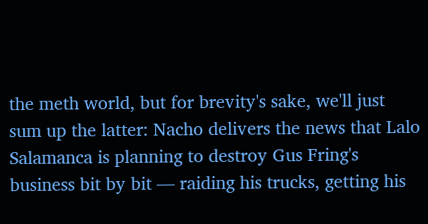the meth world, but for brevity's sake, we'll just sum up the latter: Nacho delivers the news that Lalo Salamanca is planning to destroy Gus Fring's business bit by bit — raiding his trucks, getting his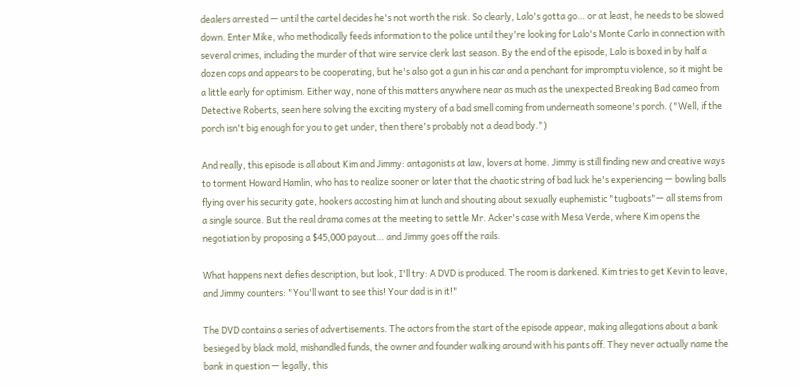dealers arrested — until the cartel decides he's not worth the risk. So clearly, Lalo's gotta go… or at least, he needs to be slowed down. Enter Mike, who methodically feeds information to the police until they're looking for Lalo's Monte Carlo in connection with several crimes, including the murder of that wire service clerk last season. By the end of the episode, Lalo is boxed in by half a dozen cops and appears to be cooperating, but he's also got a gun in his car and a penchant for impromptu violence, so it might be a little early for optimism. Either way, none of this matters anywhere near as much as the unexpected Breaking Bad cameo from Detective Roberts, seen here solving the exciting mystery of a bad smell coming from underneath someone's porch. ("Well, if the porch isn't big enough for you to get under, then there's probably not a dead body.")

And really, this episode is all about Kim and Jimmy: antagonists at law, lovers at home. Jimmy is still finding new and creative ways to torment Howard Hamlin, who has to realize sooner or later that the chaotic string of bad luck he's experiencing — bowling balls flying over his security gate, hookers accosting him at lunch and shouting about sexually euphemistic "tugboats"— all stems from a single source. But the real drama comes at the meeting to settle Mr. Acker's case with Mesa Verde, where Kim opens the negotiation by proposing a $45,000 payout… and Jimmy goes off the rails.

What happens next defies description, but look, I'll try: A DVD is produced. The room is darkened. Kim tries to get Kevin to leave, and Jimmy counters: "You'll want to see this! Your dad is in it!"

The DVD contains a series of advertisements. The actors from the start of the episode appear, making allegations about a bank besieged by black mold, mishandled funds, the owner and founder walking around with his pants off. They never actually name the bank in question — legally, this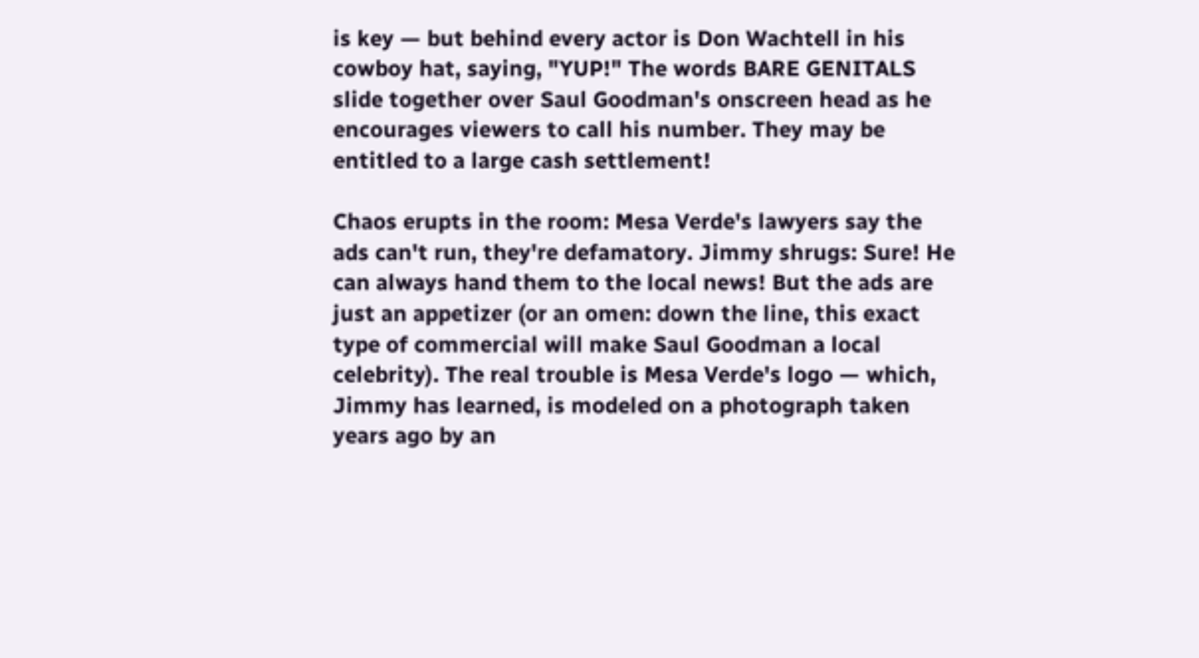is key — but behind every actor is Don Wachtell in his cowboy hat, saying, "YUP!" The words BARE GENITALS slide together over Saul Goodman's onscreen head as he encourages viewers to call his number. They may be entitled to a large cash settlement!

Chaos erupts in the room: Mesa Verde's lawyers say the ads can't run, they're defamatory. Jimmy shrugs: Sure! He can always hand them to the local news! But the ads are just an appetizer (or an omen: down the line, this exact type of commercial will make Saul Goodman a local celebrity). The real trouble is Mesa Verde's logo — which, Jimmy has learned, is modeled on a photograph taken years ago by an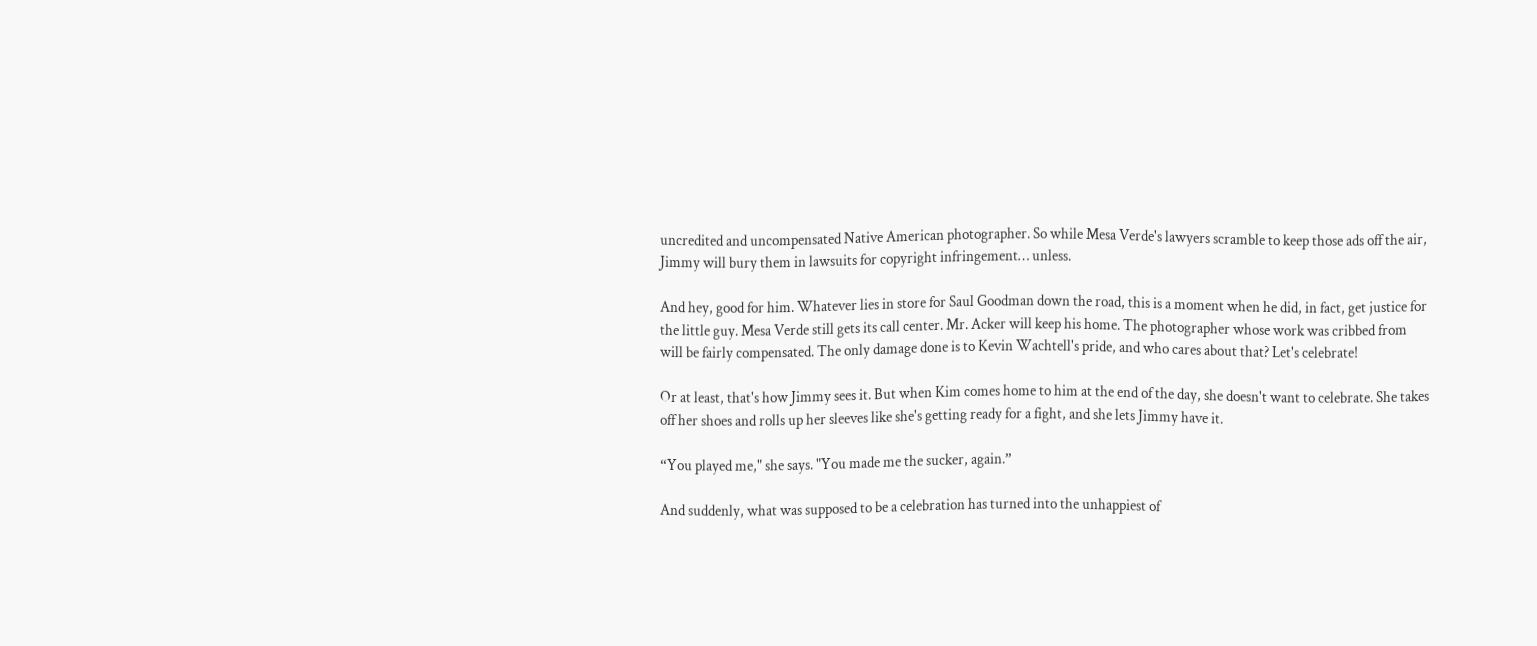uncredited and uncompensated Native American photographer. So while Mesa Verde's lawyers scramble to keep those ads off the air, Jimmy will bury them in lawsuits for copyright infringement… unless.

And hey, good for him. Whatever lies in store for Saul Goodman down the road, this is a moment when he did, in fact, get justice for the little guy. Mesa Verde still gets its call center. Mr. Acker will keep his home. The photographer whose work was cribbed from will be fairly compensated. The only damage done is to Kevin Wachtell's pride, and who cares about that? Let's celebrate!

Or at least, that's how Jimmy sees it. But when Kim comes home to him at the end of the day, she doesn't want to celebrate. She takes off her shoes and rolls up her sleeves like she's getting ready for a fight, and she lets Jimmy have it.

“You played me," she says. "You made me the sucker, again.”

And suddenly, what was supposed to be a celebration has turned into the unhappiest of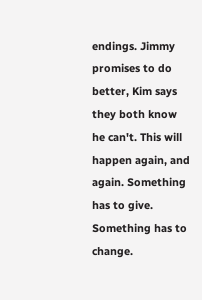endings. Jimmy promises to do better, Kim says they both know he can't. This will happen again, and again. Something has to give. Something has to change.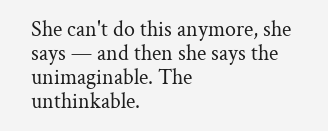She can't do this anymore, she says — and then she says the unimaginable. The unthinkable.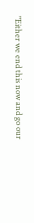"Either we end this now and go our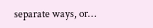separate ways, or…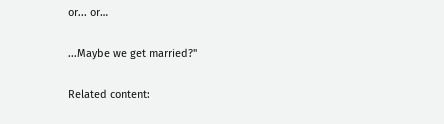or... or…

...Maybe we get married?"

Related content: